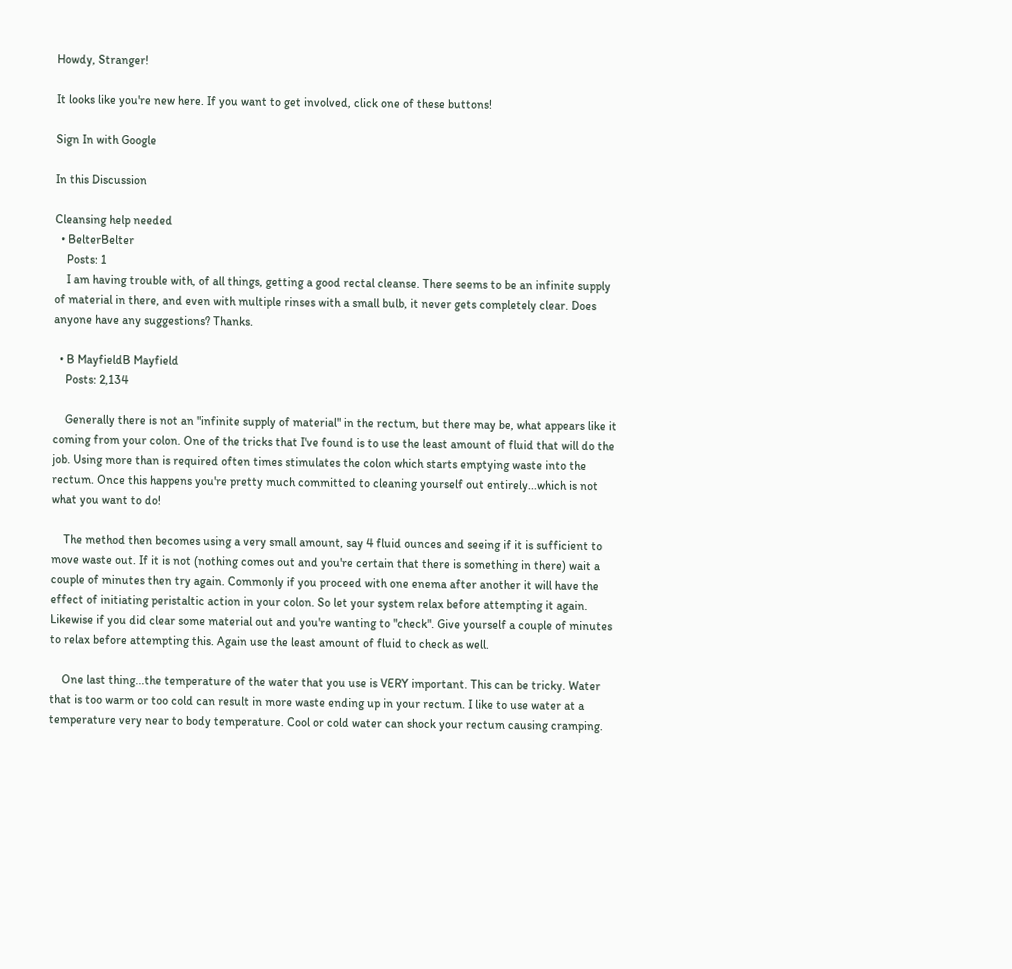Howdy, Stranger!

It looks like you're new here. If you want to get involved, click one of these buttons!

Sign In with Google

In this Discussion

Cleansing help needed
  • BelterBelter
    Posts: 1
    I am having trouble with, of all things, getting a good rectal cleanse. There seems to be an infinite supply of material in there, and even with multiple rinses with a small bulb, it never gets completely clear. Does anyone have any suggestions? Thanks.

  • B MayfieldB Mayfield
    Posts: 2,134

    Generally there is not an "infinite supply of material" in the rectum, but there may be, what appears like it coming from your colon. One of the tricks that I've found is to use the least amount of fluid that will do the job. Using more than is required often times stimulates the colon which starts emptying waste into the rectum. Once this happens you're pretty much committed to cleaning yourself out entirely...which is not what you want to do!

    The method then becomes using a very small amount, say 4 fluid ounces and seeing if it is sufficient to move waste out. If it is not (nothing comes out and you're certain that there is something in there) wait a couple of minutes then try again. Commonly if you proceed with one enema after another it will have the effect of initiating peristaltic action in your colon. So let your system relax before attempting it again. Likewise if you did clear some material out and you're wanting to "check". Give yourself a couple of minutes to relax before attempting this. Again use the least amount of fluid to check as well.

    One last thing...the temperature of the water that you use is VERY important. This can be tricky. Water that is too warm or too cold can result in more waste ending up in your rectum. I like to use water at a temperature very near to body temperature. Cool or cold water can shock your rectum causing cramping.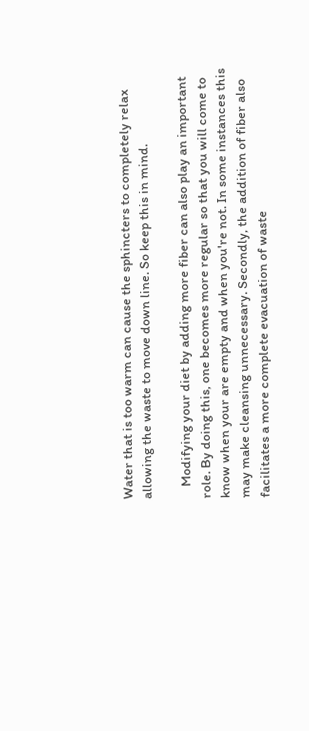Water that is too warm can cause the sphincters to completely relax allowing the waste to move down line. So keep this in mind.

    Modifying your diet by adding more fiber can also play an important role. By doing this, one becomes more regular so that you will come to know when your are empty and when you're not. In some instances this may make cleansing unnecessary. Secondly, the addition of fiber also facilitates a more complete evacuation of waste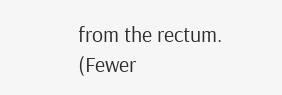from the rectum. (Fewer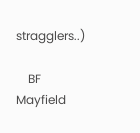stragglers..)

    BF Mayfield